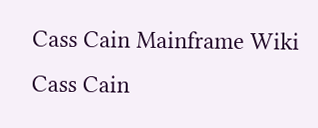Cass Cain Mainframe Wiki
Cass Cain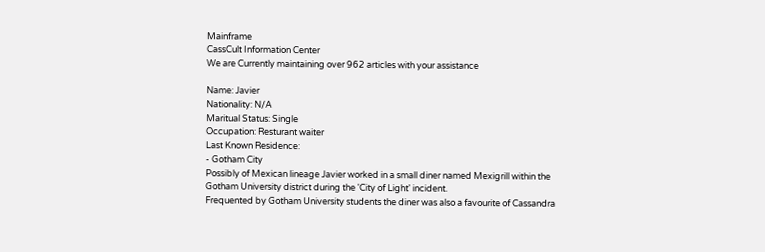Mainframe
CassCult Information Center
We are Currently maintaining over 962 articles with your assistance

Name: Javier
Nationality: N/A
Maritual Status: Single
Occupation: Resturant waiter
Last Known Residence:
- Gotham City
Possibly of Mexican lineage Javier worked in a small diner named Mexigrill within the Gotham University district during the 'City of Light' incident.
Frequented by Gotham University students the diner was also a favourite of Cassandra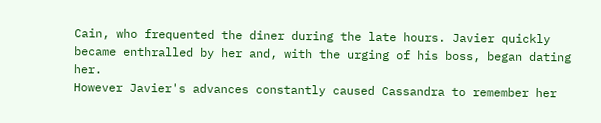Cain, who frequented the diner during the late hours. Javier quickly became enthralled by her and, with the urging of his boss, began dating her.
However Javier's advances constantly caused Cassandra to remember her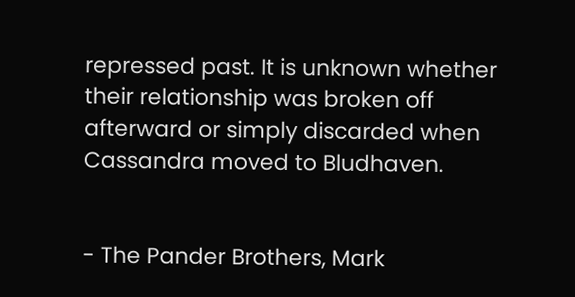repressed past. It is unknown whether their relationship was broken off afterward or simply discarded when Cassandra moved to Bludhaven.


- The Pander Brothers, Mark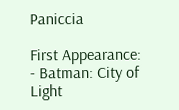Paniccia

First Appearance:
- Batman: City of Light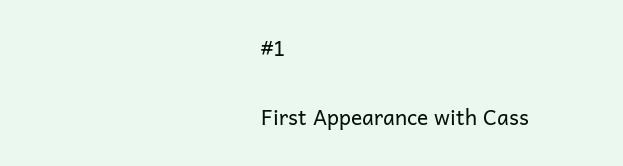#1

First Appearance with Cass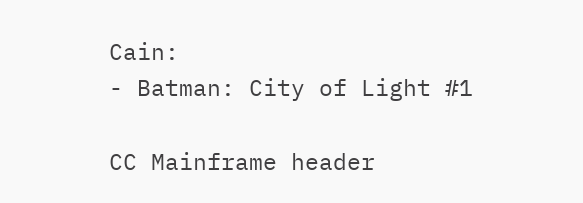Cain:
- Batman: City of Light #1

CC Mainframe header